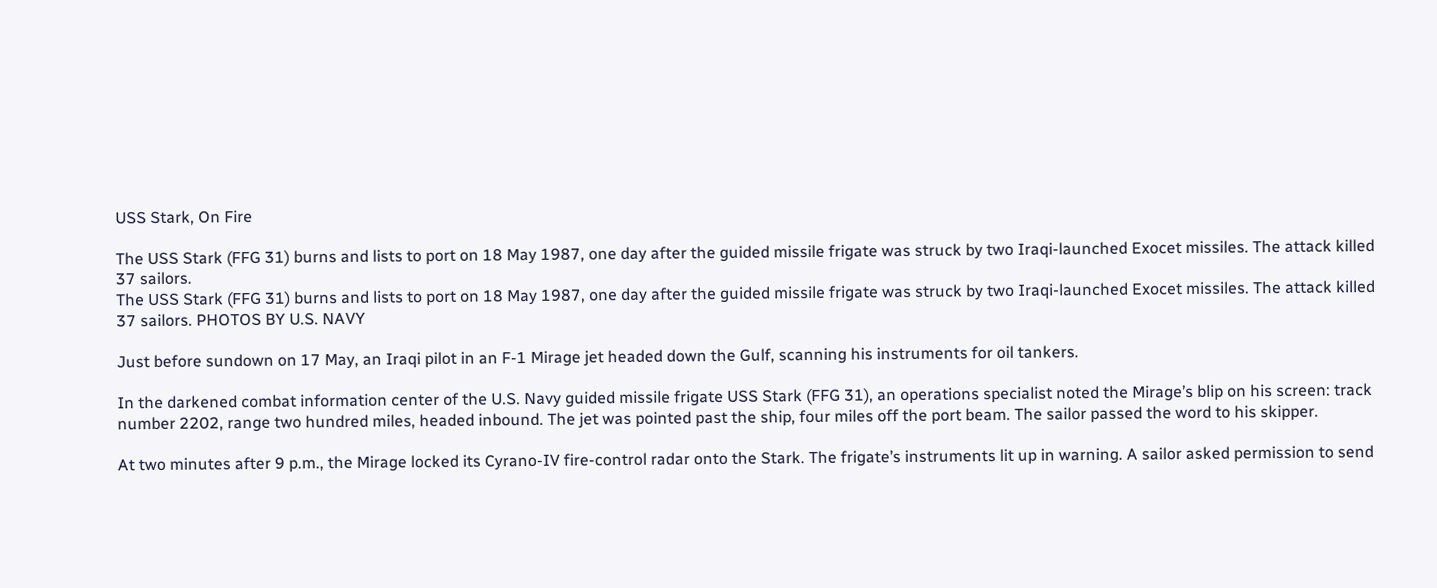USS Stark, On Fire

The USS Stark (FFG 31) burns and lists to port on 18 May 1987, one day after the guided missile frigate was struck by two Iraqi-launched Exocet missiles. The attack killed 37 sailors.
The USS Stark (FFG 31) burns and lists to port on 18 May 1987, one day after the guided missile frigate was struck by two Iraqi-launched Exocet missiles. The attack killed 37 sailors. PHOTOS BY U.S. NAVY

Just before sundown on 17 May, an Iraqi pilot in an F-1 Mirage jet headed down the Gulf, scanning his instruments for oil tankers.

In the darkened combat information center of the U.S. Navy guided missile frigate USS Stark (FFG 31), an operations specialist noted the Mirage’s blip on his screen: track number 2202, range two hundred miles, headed inbound. The jet was pointed past the ship, four miles off the port beam. The sailor passed the word to his skipper.

At two minutes after 9 p.m., the Mirage locked its Cyrano-IV fire-control radar onto the Stark. The frigate’s instruments lit up in warning. A sailor asked permission to send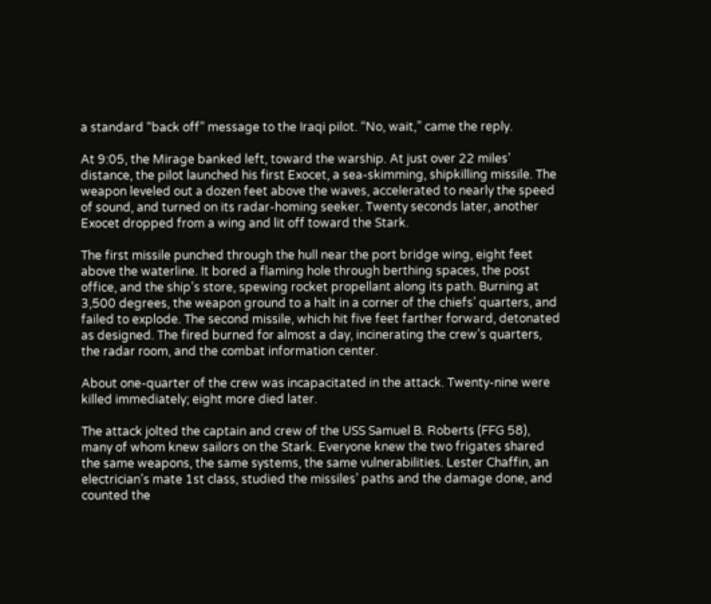a standard “back off” message to the Iraqi pilot. “No, wait,” came the reply.

At 9:05, the Mirage banked left, toward the warship. At just over 22 miles’ distance, the pilot launched his first Exocet, a sea-skimming, shipkilling missile. The weapon leveled out a dozen feet above the waves, accelerated to nearly the speed of sound, and turned on its radar-homing seeker. Twenty seconds later, another Exocet dropped from a wing and lit off toward the Stark.

The first missile punched through the hull near the port bridge wing, eight feet above the waterline. It bored a flaming hole through berthing spaces, the post office, and the ship’s store, spewing rocket propellant along its path. Burning at 3,500 degrees, the weapon ground to a halt in a corner of the chiefs’ quarters, and failed to explode. The second missile, which hit five feet farther forward, detonated as designed. The fired burned for almost a day, incinerating the crew’s quarters, the radar room, and the combat information center.

About one-quarter of the crew was incapacitated in the attack. Twenty-nine were killed immediately; eight more died later.

The attack jolted the captain and crew of the USS Samuel B. Roberts (FFG 58), many of whom knew sailors on the Stark. Everyone knew the two frigates shared the same weapons, the same systems, the same vulnerabilities. Lester Chaffin, an electrician’s mate 1st class, studied the missiles’ paths and the damage done, and counted the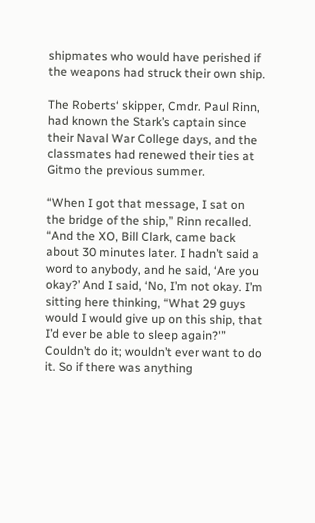shipmates who would have perished if the weapons had struck their own ship.

The Roberts‘ skipper, Cmdr. Paul Rinn, had known the Stark’s captain since their Naval War College days, and the classmates had renewed their ties at Gitmo the previous summer.

“When I got that message, I sat on the bridge of the ship,” Rinn recalled. “And the XO, Bill Clark, came back about 30 minutes later. I hadn’t said a word to anybody, and he said, ‘Are you okay?’ And I said, ‘No, I’m not okay. I’m sitting here thinking, “What 29 guys would I would give up on this ship, that I’d ever be able to sleep again?'” Couldn’t do it; wouldn’t ever want to do it. So if there was anything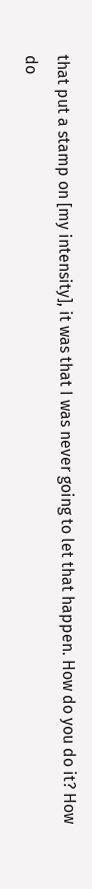that put a stamp on [my intensity], it was that I was never going to let that happen. How do you do it? How do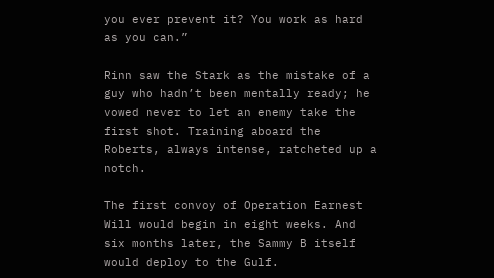you ever prevent it? You work as hard as you can.”

Rinn saw the Stark as the mistake of a guy who hadn’t been mentally ready; he vowed never to let an enemy take the first shot. Training aboard the Roberts, always intense, ratcheted up a notch.

The first convoy of Operation Earnest Will would begin in eight weeks. And six months later, the Sammy B itself would deploy to the Gulf.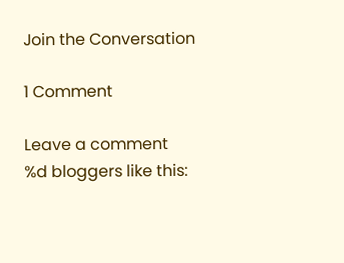Join the Conversation

1 Comment

Leave a comment
%d bloggers like this: